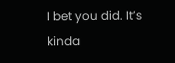I bet you did. It’s kinda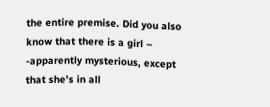the entire premise. Did you also know that there is a girl – -apparently mysterious, except that she’s in all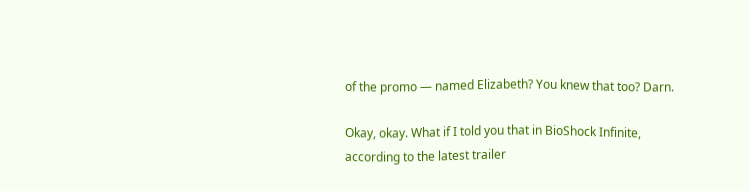of the promo — named Elizabeth? You knew that too? Darn.

Okay, okay. What if I told you that in BioShock Infinite, according to the latest trailer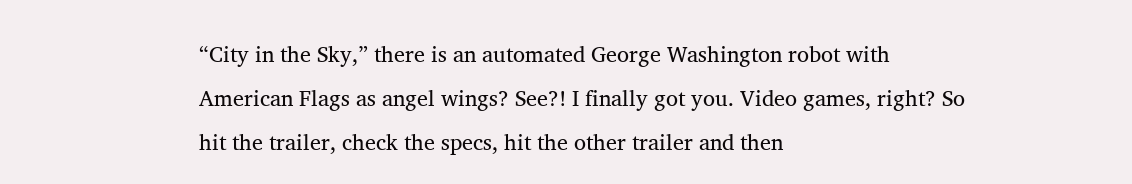“City in the Sky,” there is an automated George Washington robot with American Flags as angel wings? See?! I finally got you. Video games, right? So hit the trailer, check the specs, hit the other trailer and then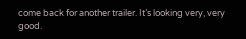come back for another trailer. It’s looking very, very good.